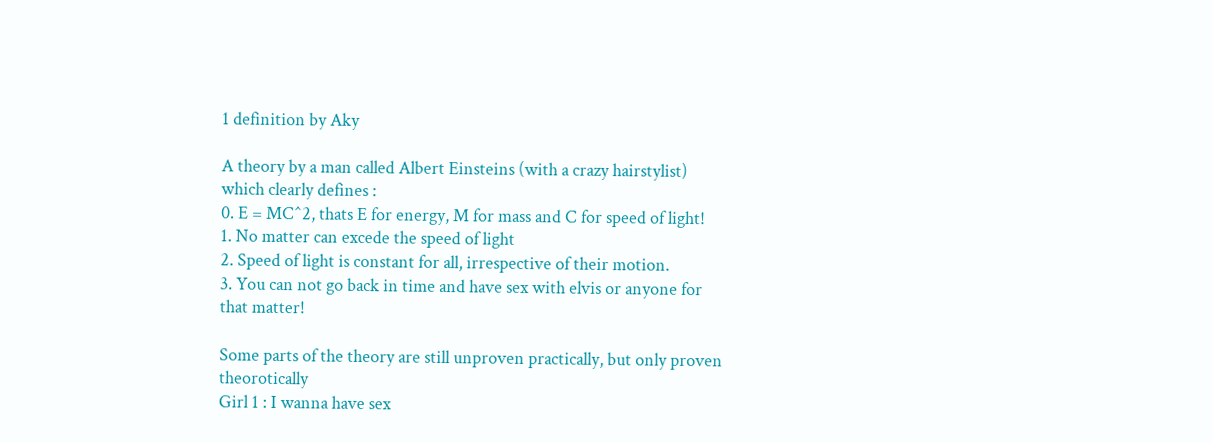1 definition by Aky

A theory by a man called Albert Einsteins (with a crazy hairstylist) which clearly defines :
0. E = MC^2, thats E for energy, M for mass and C for speed of light!
1. No matter can excede the speed of light
2. Speed of light is constant for all, irrespective of their motion.
3. You can not go back in time and have sex with elvis or anyone for that matter!

Some parts of the theory are still unproven practically, but only proven theorotically
Girl 1 : I wanna have sex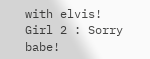with elvis!
Girl 2 : Sorry babe!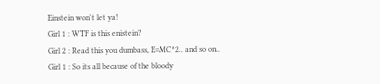Einstein won't let ya!
Girl 1 : WTF is this enistein?
Girl 2 : Read this you dumbass, E=MC^2.. and so on..
Girl 1 : So its all because of the bloody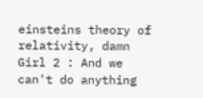einsteins theory of relativity, damn
Girl 2 : And we can't do anything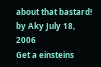about that bastard!
by Aky July 18, 2006
Get a einsteins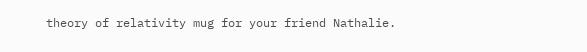theory of relativity mug for your friend Nathalie.